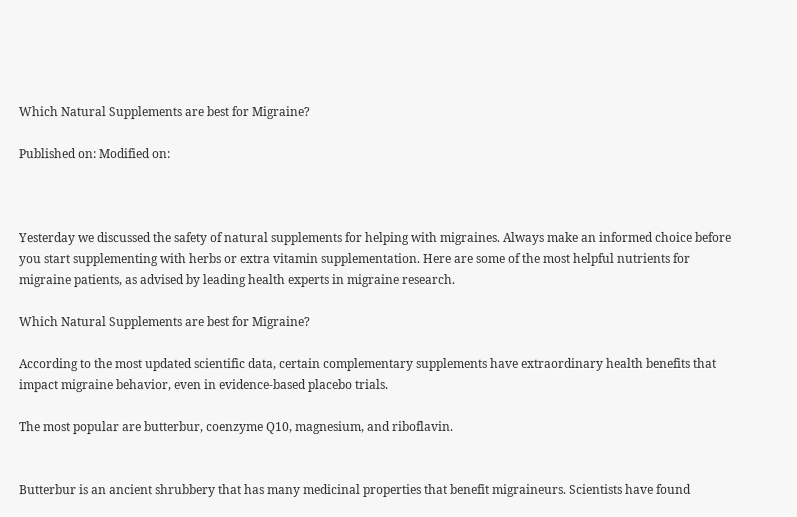Which Natural Supplements are best for Migraine?

Published on: Modified on:



Yesterday we discussed the safety of natural supplements for helping with migraines. Always make an informed choice before you start supplementing with herbs or extra vitamin supplementation. Here are some of the most helpful nutrients for migraine patients, as advised by leading health experts in migraine research.

Which Natural Supplements are best for Migraine?

According to the most updated scientific data, certain complementary supplements have extraordinary health benefits that impact migraine behavior, even in evidence-based placebo trials.

The most popular are butterbur, coenzyme Q10, magnesium, and riboflavin.


Butterbur is an ancient shrubbery that has many medicinal properties that benefit migraineurs. Scientists have found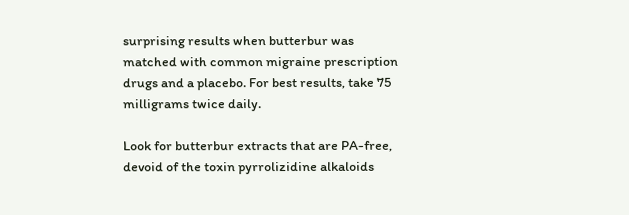surprising results when butterbur was matched with common migraine prescription drugs and a placebo. For best results, take 75 milligrams twice daily.

Look for butterbur extracts that are PA-free, devoid of the toxin pyrrolizidine alkaloids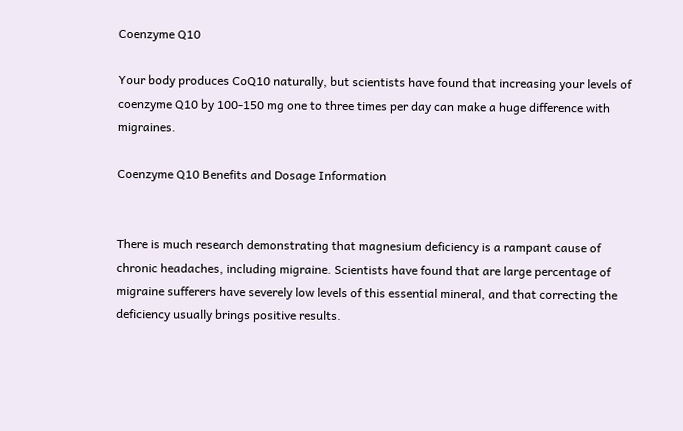Coenzyme Q10

Your body produces CoQ10 naturally, but scientists have found that increasing your levels of coenzyme Q10 by 100-150 mg one to three times per day can make a huge difference with migraines.

Coenzyme Q10 Benefits and Dosage Information


There is much research demonstrating that magnesium deficiency is a rampant cause of chronic headaches, including migraine. Scientists have found that are large percentage of migraine sufferers have severely low levels of this essential mineral, and that correcting the deficiency usually brings positive results.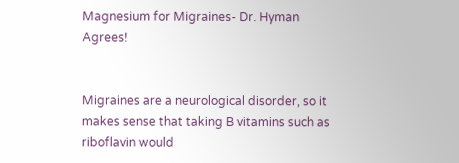Magnesium for Migraines- Dr. Hyman Agrees!


Migraines are a neurological disorder, so it makes sense that taking B vitamins such as riboflavin would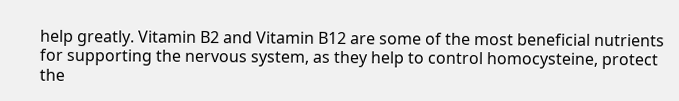help greatly. Vitamin B2 and Vitamin B12 are some of the most beneficial nutrients for supporting the nervous system, as they help to control homocysteine, protect the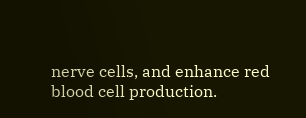nerve cells, and enhance red blood cell production.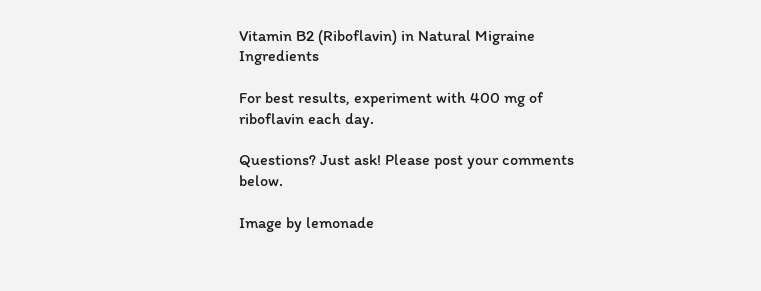Vitamin B2 (Riboflavin) in Natural Migraine Ingredients

For best results, experiment with 400 mg of riboflavin each day.

Questions? Just ask! Please post your comments below.

Image by lemonade